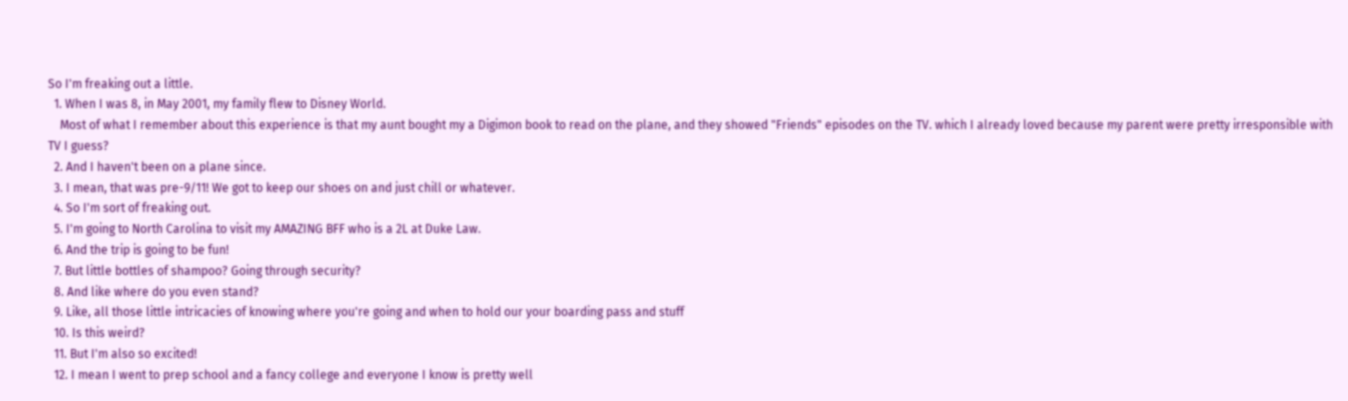So I'm freaking out a little.
  1. When I was 8, in May 2001, my family flew to Disney World.
    Most of what I remember about this experience is that my aunt bought my a Digimon book to read on the plane, and they showed "Friends" episodes on the TV. which I already loved because my parent were pretty irresponsible with TV I guess?
  2. And I haven't been on a plane since.
  3. I mean, that was pre-9/11! We got to keep our shoes on and just chill or whatever.
  4. So I'm sort of freaking out.
  5. I'm going to North Carolina to visit my AMAZING BFF who is a 2L at Duke Law.
  6. And the trip is going to be fun!
  7. But little bottles of shampoo? Going through security?
  8. And like where do you even stand?
  9. Like, all those little intricacies of knowing where you're going and when to hold our your boarding pass and stuff
  10. Is this weird?
  11. But I'm also so excited!
  12. I mean I went to prep school and a fancy college and everyone I know is pretty well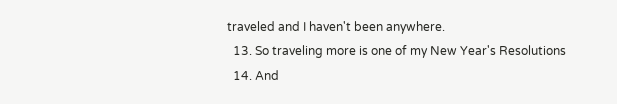traveled and I haven't been anywhere.
  13. So traveling more is one of my New Year's Resolutions
  14. And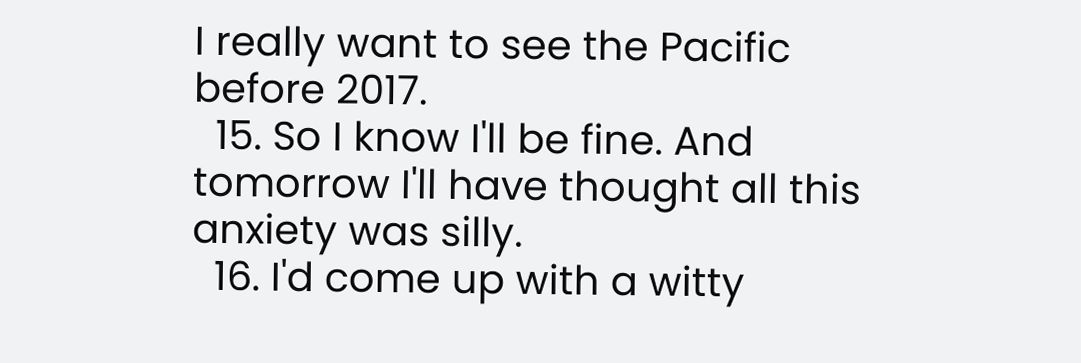I really want to see the Pacific before 2017.
  15. So I know I'll be fine. And tomorrow I'll have thought all this anxiety was silly.
  16. I'd come up with a witty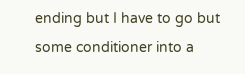ending but I have to go but some conditioner into a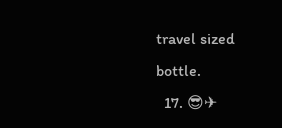travel sized bottle.
  17. 😎✈